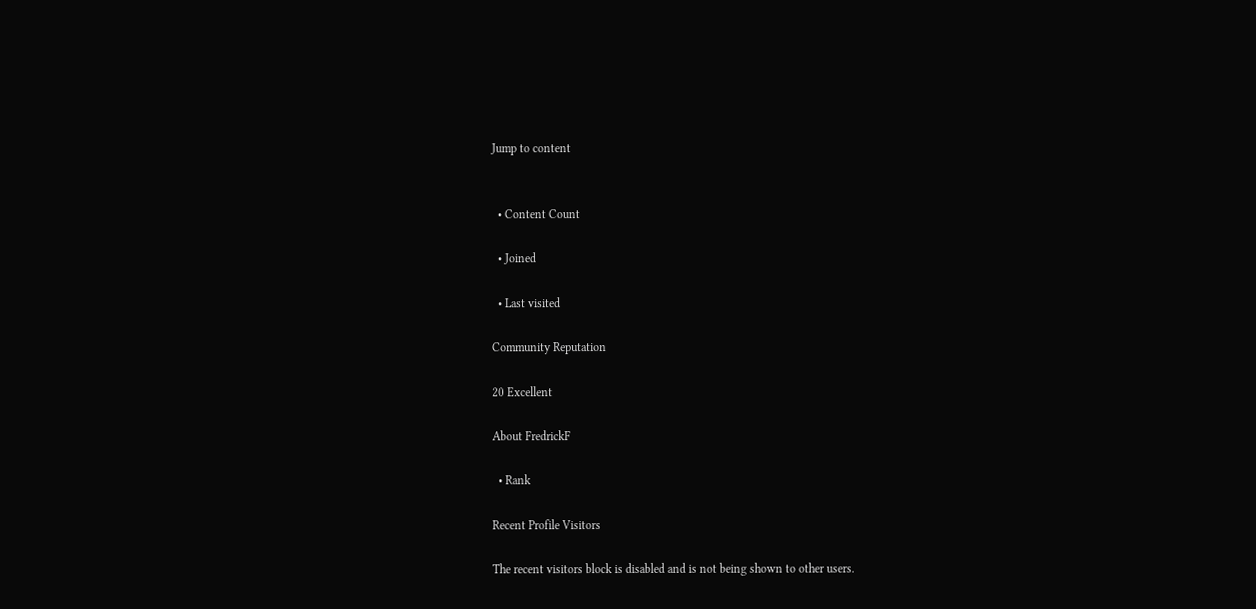Jump to content


  • Content Count

  • Joined

  • Last visited

Community Reputation

20 Excellent

About FredrickF

  • Rank

Recent Profile Visitors

The recent visitors block is disabled and is not being shown to other users.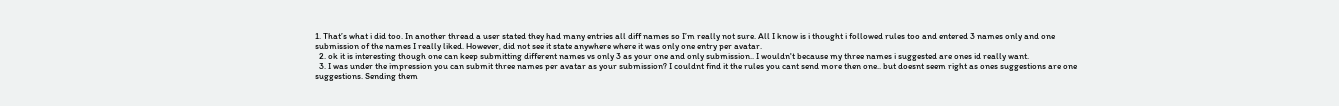1. That’s what i did too. In another thread a user stated they had many entries all diff names so I’m really not sure. All I know is i thought i followed rules too and entered 3 names only and one submission of the names I really liked. However, did not see it state anywhere where it was only one entry per avatar.
  2. ok it is interesting though one can keep submitting different names vs only 3 as your one and only submission.. I wouldn't because my three names i suggested are ones id really want.
  3. I was under the impression you can submit three names per avatar as your submission? I couldnt find it the rules you cant send more then one.. but doesnt seem right as ones suggestions are one suggestions. Sending them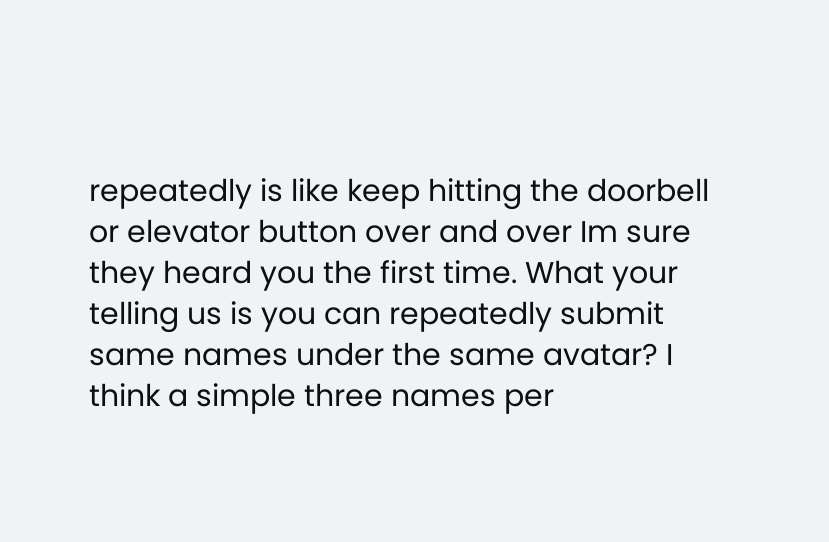repeatedly is like keep hitting the doorbell or elevator button over and over Im sure they heard you the first time. What your telling us is you can repeatedly submit same names under the same avatar? I think a simple three names per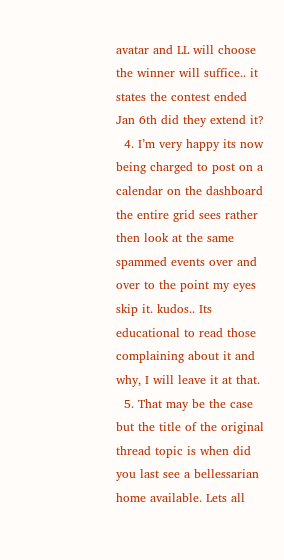avatar and LL will choose the winner will suffice.. it states the contest ended Jan 6th did they extend it?
  4. I’m very happy its now being charged to post on a calendar on the dashboard the entire grid sees rather then look at the same spammed events over and over to the point my eyes skip it. kudos.. Its educational to read those complaining about it and why, I will leave it at that.
  5. That may be the case but the title of the original thread topic is when did you last see a bellessarian home available. Lets all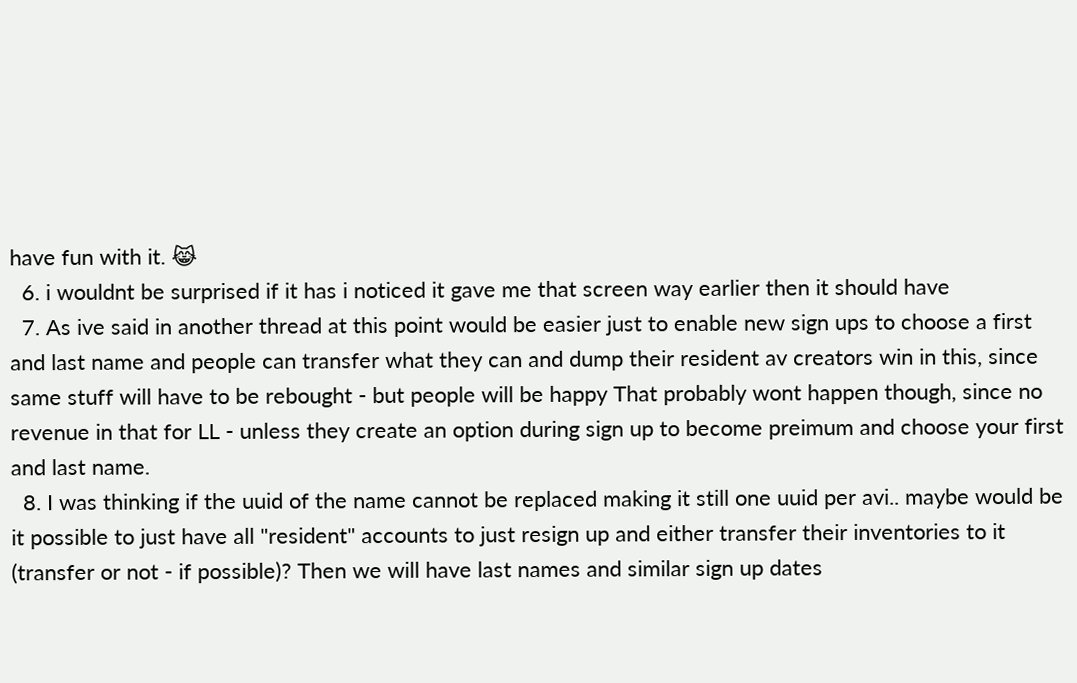have fun with it. 😹
  6. i wouldnt be surprised if it has i noticed it gave me that screen way earlier then it should have
  7. As ive said in another thread at this point would be easier just to enable new sign ups to choose a first and last name and people can transfer what they can and dump their resident av creators win in this, since same stuff will have to be rebought - but people will be happy That probably wont happen though, since no revenue in that for LL - unless they create an option during sign up to become preimum and choose your first and last name.
  8. I was thinking if the uuid of the name cannot be replaced making it still one uuid per avi.. maybe would be it possible to just have all "resident" accounts to just resign up and either transfer their inventories to it (transfer or not - if possible)? Then we will have last names and similar sign up dates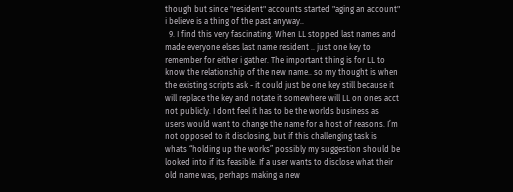though but since "resident" accounts started "aging an account" i believe is a thing of the past anyway..
  9. I find this very fascinating. When LL stopped last names and made everyone elses last name resident .. just one key to remember for either i gather. The important thing is for LL to know the relationship of the new name.. so my thought is when the existing scripts ask - it could just be one key still because it will replace the key and notate it somewhere will LL on ones acct not publicly. I dont feel it has to be the worlds business as users would want to change the name for a host of reasons. I’m not opposed to it disclosing, but if this challenging task is whats “holding up the works” possibly my suggestion should be looked into if its feasible. If a user wants to disclose what their old name was, perhaps making a new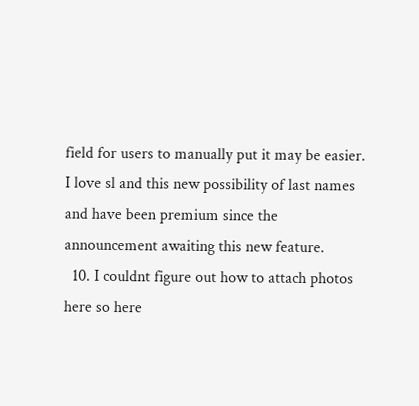field for users to manually put it may be easier. I love sl and this new possibility of last names and have been premium since the announcement awaiting this new feature.
  10. I couldnt figure out how to attach photos here so here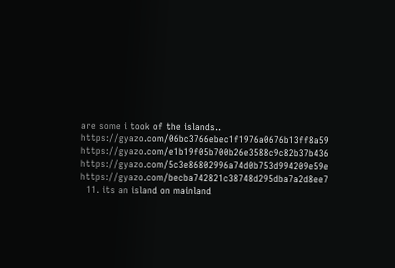are some i took of the islands.. https://gyazo.com/06bc3766ebec1f1976a0676b13ff8a59 https://gyazo.com/e1b19f05b700b26e3588c9c82b37b436 https://gyazo.com/5c3e86802996a74d0b753d994209e59e https://gyazo.com/becba742821c38748d295dba7a2d8ee7
  11. its an island on mainland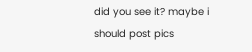did you see it? maybe i should post pics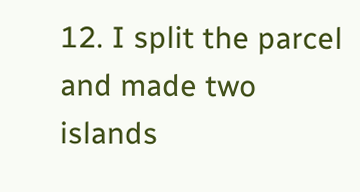12. I split the parcel and made two islands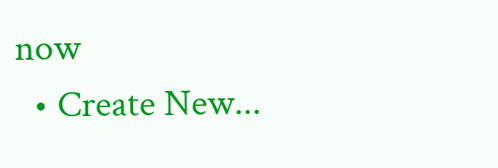now
  • Create New...